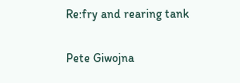Re:fry and rearing tank

Pete Giwojna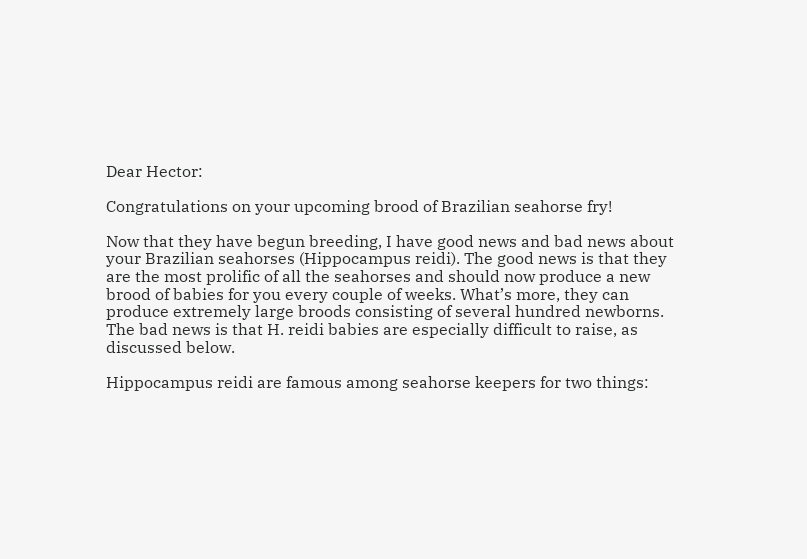Dear Hector:

Congratulations on your upcoming brood of Brazilian seahorse fry!

Now that they have begun breeding, I have good news and bad news about your Brazilian seahorses (Hippocampus reidi). The good news is that they are the most prolific of all the seahorses and should now produce a new brood of babies for you every couple of weeks. What’s more, they can produce extremely large broods consisting of several hundred newborns. The bad news is that H. reidi babies are especially difficult to raise, as discussed below.

Hippocampus reidi are famous among seahorse keepers for two things: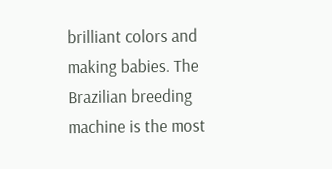brilliant colors and making babies. The Brazilian breeding machine is the most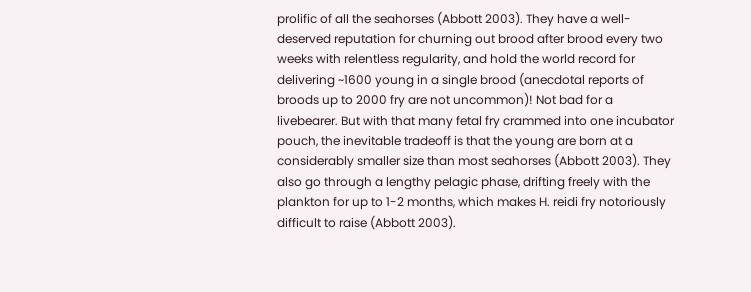prolific of all the seahorses (Abbott 2003). They have a well-deserved reputation for churning out brood after brood every two weeks with relentless regularity, and hold the world record for delivering ~1600 young in a single brood (anecdotal reports of broods up to 2000 fry are not uncommon)! Not bad for a livebearer. But with that many fetal fry crammed into one incubator pouch, the inevitable tradeoff is that the young are born at a considerably smaller size than most seahorses (Abbott 2003). They also go through a lengthy pelagic phase, drifting freely with the plankton for up to 1-2 months, which makes H. reidi fry notoriously difficult to raise (Abbott 2003).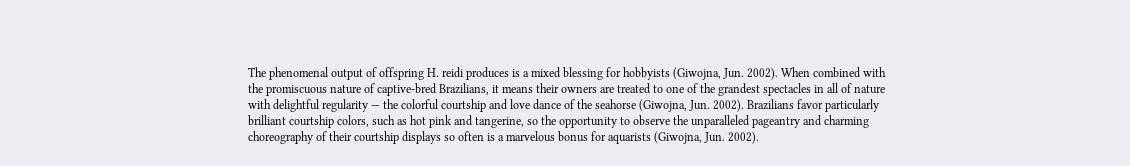The phenomenal output of offspring H. reidi produces is a mixed blessing for hobbyists (Giwojna, Jun. 2002). When combined with the promiscuous nature of captive-bred Brazilians, it means their owners are treated to one of the grandest spectacles in all of nature with delightful regularity — the colorful courtship and love dance of the seahorse (Giwojna, Jun. 2002). Brazilians favor particularly brilliant courtship colors, such as hot pink and tangerine, so the opportunity to observe the unparalleled pageantry and charming choreography of their courtship displays so often is a marvelous bonus for aquarists (Giwojna, Jun. 2002).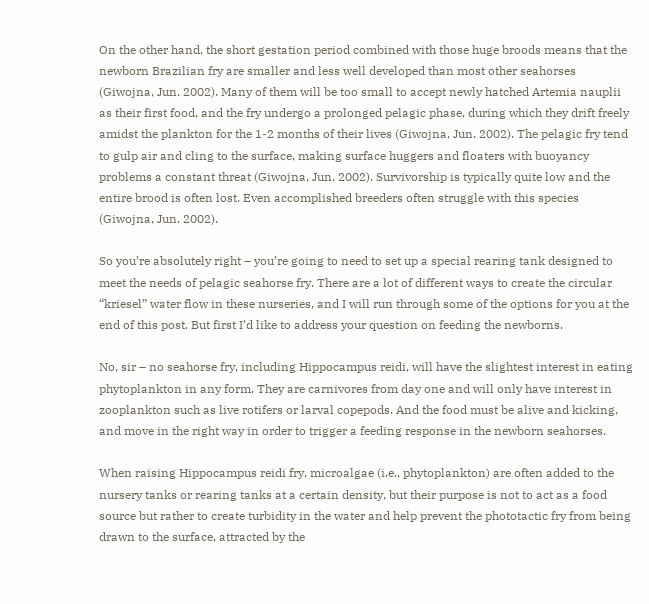On the other hand, the short gestation period combined with those huge broods means that the newborn Brazilian fry are smaller and less well developed than most other seahorses (Giwojna, Jun. 2002). Many of them will be too small to accept newly hatched Artemia nauplii as their first food, and the fry undergo a prolonged pelagic phase, during which they drift freely amidst the plankton for the 1-2 months of their lives (Giwojna, Jun. 2002). The pelagic fry tend to gulp air and cling to the surface, making surface huggers and floaters with buoyancy problems a constant threat (Giwojna, Jun. 2002). Survivorship is typically quite low and the entire brood is often lost. Even accomplished breeders often struggle with this species (Giwojna, Jun. 2002).

So you’re absolutely right – you’re going to need to set up a special rearing tank designed to meet the needs of pelagic seahorse fry. There are a lot of different ways to create the circular “kriesel” water flow in these nurseries, and I will run through some of the options for you at the end of this post. But first I’d like to address your question on feeding the newborns.

No, sir – no seahorse fry, including Hippocampus reidi, will have the slightest interest in eating phytoplankton in any form. They are carnivores from day one and will only have interest in zooplankton such as live rotifers or larval copepods. And the food must be alive and kicking, and move in the right way in order to trigger a feeding response in the newborn seahorses.

When raising Hippocampus reidi fry, microalgae (i.e., phytoplankton) are often added to the nursery tanks or rearing tanks at a certain density, but their purpose is not to act as a food source but rather to create turbidity in the water and help prevent the phototactic fry from being drawn to the surface, attracted by the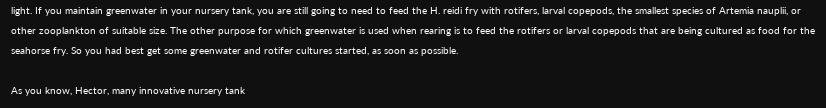light. If you maintain greenwater in your nursery tank, you are still going to need to feed the H. reidi fry with rotifers, larval copepods, the smallest species of Artemia nauplii, or other zooplankton of suitable size. The other purpose for which greenwater is used when rearing is to feed the rotifers or larval copepods that are being cultured as food for the seahorse fry. So you had best get some greenwater and rotifer cultures started, as soon as possible.

As you know, Hector, many innovative nursery tank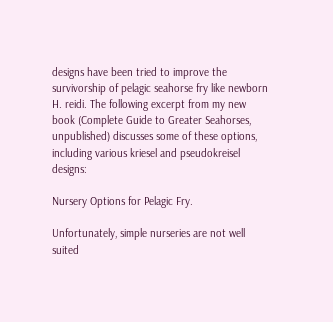designs have been tried to improve the survivorship of pelagic seahorse fry like newborn H. reidi. The following excerpt from my new book (Complete Guide to Greater Seahorses, unpublished) discusses some of these options, including various kriesel and pseudokreisel designs:

Nursery Options for Pelagic Fry.

Unfortunately, simple nurseries are not well suited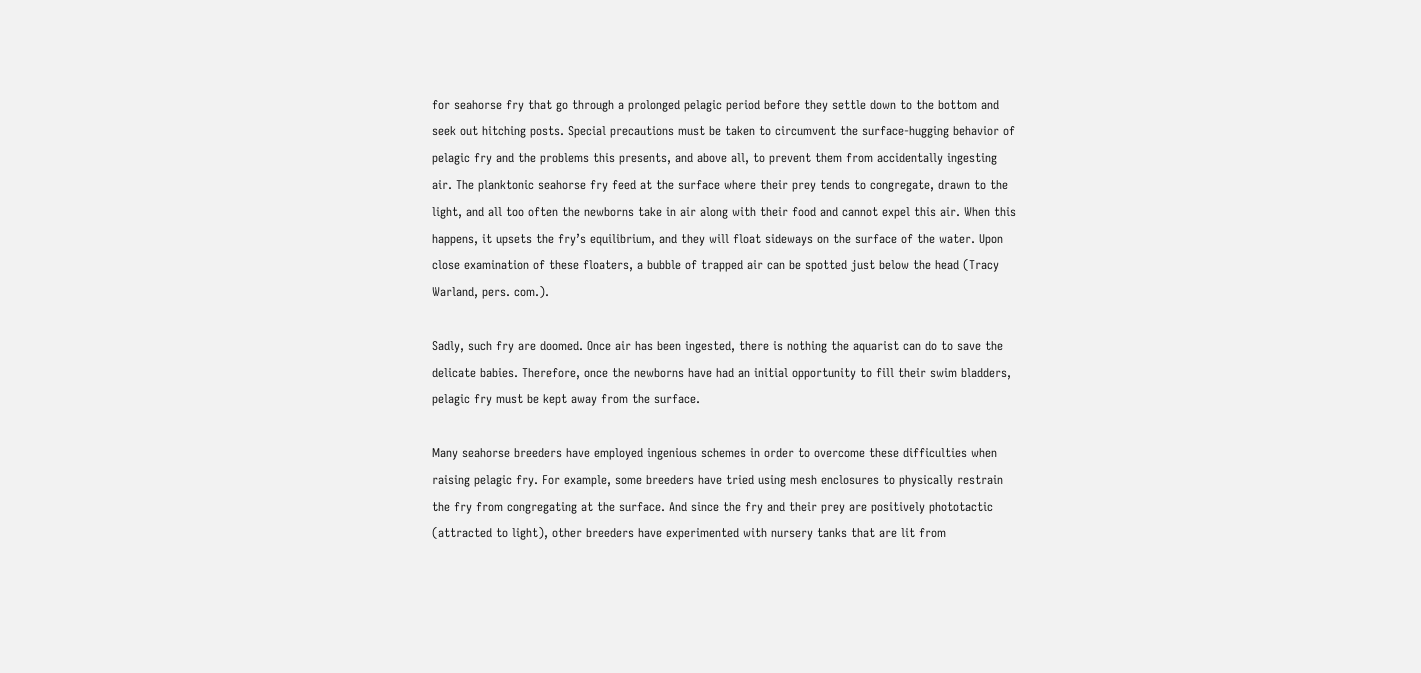for seahorse fry that go through a prolonged pelagic period before they settle down to the bottom and seek out hitching posts. Special precautions must be taken to circumvent the surface-hugging behavior of pelagic fry and the problems this presents, and above all, to prevent them from accidentally ingesting air. The planktonic seahorse fry feed at the surface where their prey tends to congregate, drawn to the light, and all too often the newborns take in air along with their food and cannot expel this air. When this happens, it upsets the fry’s equilibrium, and they will float sideways on the surface of the water. Upon close examination of these floaters, a bubble of trapped air can be spotted just below the head (Tracy Warland, pers. com.).

Sadly, such fry are doomed. Once air has been ingested, there is nothing the aquarist can do to save the delicate babies. Therefore, once the newborns have had an initial opportunity to fill their swim bladders, pelagic fry must be kept away from the surface.

Many seahorse breeders have employed ingenious schemes in order to overcome these difficulties when raising pelagic fry. For example, some breeders have tried using mesh enclosures to physically restrain the fry from congregating at the surface. And since the fry and their prey are positively phototactic (attracted to light), other breeders have experimented with nursery tanks that are lit from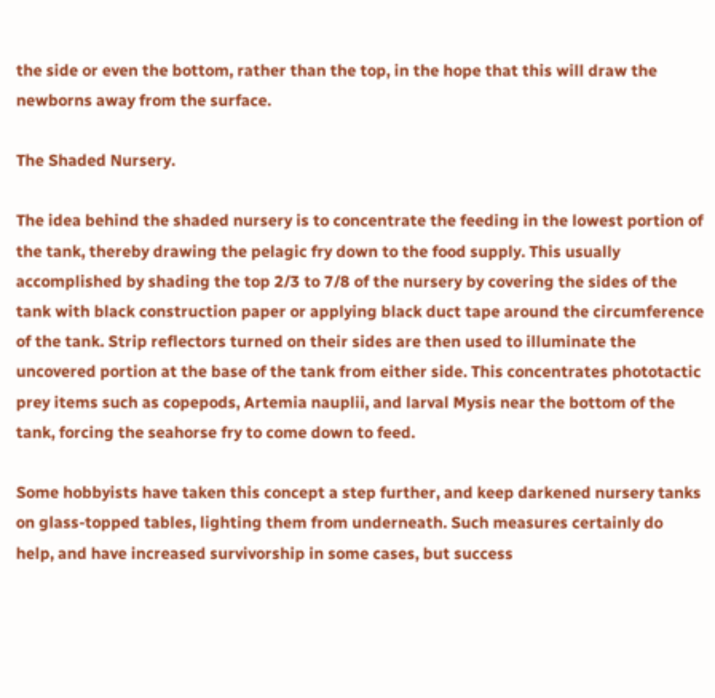the side or even the bottom, rather than the top, in the hope that this will draw the newborns away from the surface.

The Shaded Nursery.

The idea behind the shaded nursery is to concentrate the feeding in the lowest portion of the tank, thereby drawing the pelagic fry down to the food supply. This usually accomplished by shading the top 2/3 to 7/8 of the nursery by covering the sides of the tank with black construction paper or applying black duct tape around the circumference of the tank. Strip reflectors turned on their sides are then used to illuminate the uncovered portion at the base of the tank from either side. This concentrates phototactic prey items such as copepods, Artemia nauplii, and larval Mysis near the bottom of the tank, forcing the seahorse fry to come down to feed.

Some hobbyists have taken this concept a step further, and keep darkened nursery tanks on glass-topped tables, lighting them from underneath. Such measures certainly do help, and have increased survivorship in some cases, but success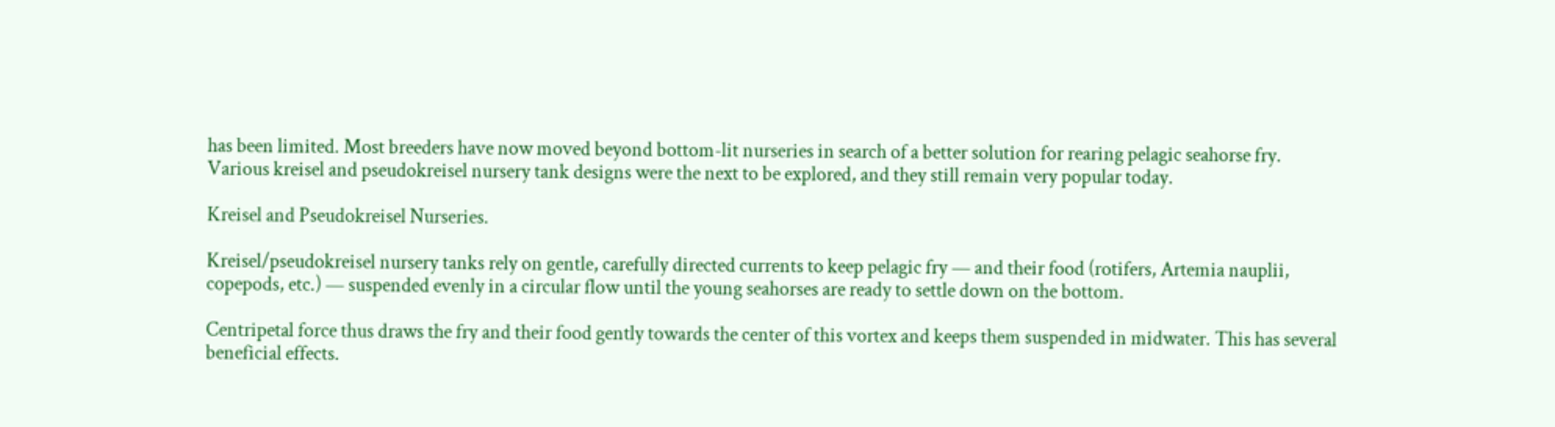has been limited. Most breeders have now moved beyond bottom-lit nurseries in search of a better solution for rearing pelagic seahorse fry. Various kreisel and pseudokreisel nursery tank designs were the next to be explored, and they still remain very popular today.

Kreisel and Pseudokreisel Nurseries.

Kreisel/pseudokreisel nursery tanks rely on gentle, carefully directed currents to keep pelagic fry — and their food (rotifers, Artemia nauplii, copepods, etc.) — suspended evenly in a circular flow until the young seahorses are ready to settle down on the bottom.

Centripetal force thus draws the fry and their food gently towards the center of this vortex and keeps them suspended in midwater. This has several beneficial effects.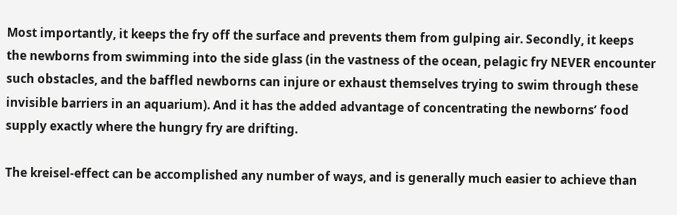Most importantly, it keeps the fry off the surface and prevents them from gulping air. Secondly, it keeps the newborns from swimming into the side glass (in the vastness of the ocean, pelagic fry NEVER encounter such obstacles, and the baffled newborns can injure or exhaust themselves trying to swim through these invisible barriers in an aquarium). And it has the added advantage of concentrating the newborns’ food supply exactly where the hungry fry are drifting.

The kreisel-effect can be accomplished any number of ways, and is generally much easier to achieve than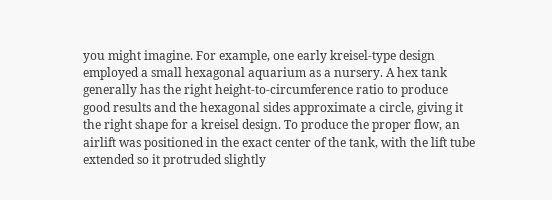you might imagine. For example, one early kreisel-type design employed a small hexagonal aquarium as a nursery. A hex tank generally has the right height-to-circumference ratio to produce good results and the hexagonal sides approximate a circle, giving it the right shape for a kreisel design. To produce the proper flow, an airlift was positioned in the exact center of the tank, with the lift tube extended so it protruded slightly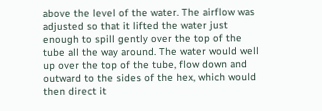above the level of the water. The airflow was adjusted so that it lifted the water just enough to spill gently over the top of the tube all the way around. The water would well up over the top of the tube, flow down and outward to the sides of the hex, which would then direct it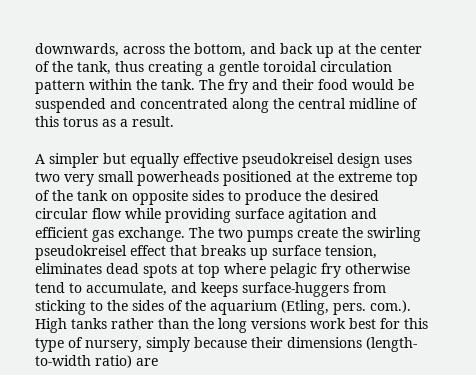downwards, across the bottom, and back up at the center of the tank, thus creating a gentle toroidal circulation pattern within the tank. The fry and their food would be suspended and concentrated along the central midline of this torus as a result.

A simpler but equally effective pseudokreisel design uses two very small powerheads positioned at the extreme top of the tank on opposite sides to produce the desired circular flow while providing surface agitation and efficient gas exchange. The two pumps create the swirling pseudokreisel effect that breaks up surface tension, eliminates dead spots at top where pelagic fry otherwise tend to accumulate, and keeps surface-huggers from sticking to the sides of the aquarium (Etling, pers. com.). High tanks rather than the long versions work best for this type of nursery, simply because their dimensions (length-to-width ratio) are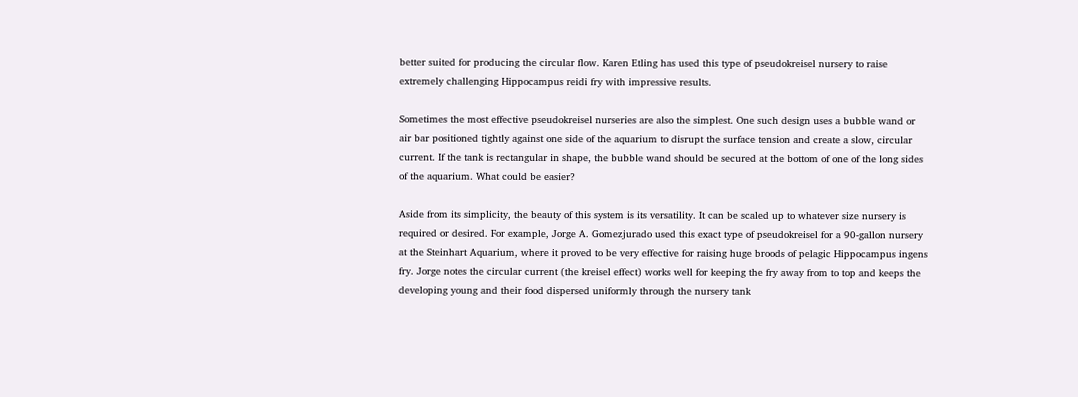better suited for producing the circular flow. Karen Etling has used this type of pseudokreisel nursery to raise extremely challenging Hippocampus reidi fry with impressive results.

Sometimes the most effective pseudokreisel nurseries are also the simplest. One such design uses a bubble wand or air bar positioned tightly against one side of the aquarium to disrupt the surface tension and create a slow, circular current. If the tank is rectangular in shape, the bubble wand should be secured at the bottom of one of the long sides of the aquarium. What could be easier?

Aside from its simplicity, the beauty of this system is its versatility. It can be scaled up to whatever size nursery is required or desired. For example, Jorge A. Gomezjurado used this exact type of pseudokreisel for a 90-gallon nursery at the Steinhart Aquarium, where it proved to be very effective for raising huge broods of pelagic Hippocampus ingens fry. Jorge notes the circular current (the kreisel effect) works well for keeping the fry away from to top and keeps the developing young and their food dispersed uniformly through the nursery tank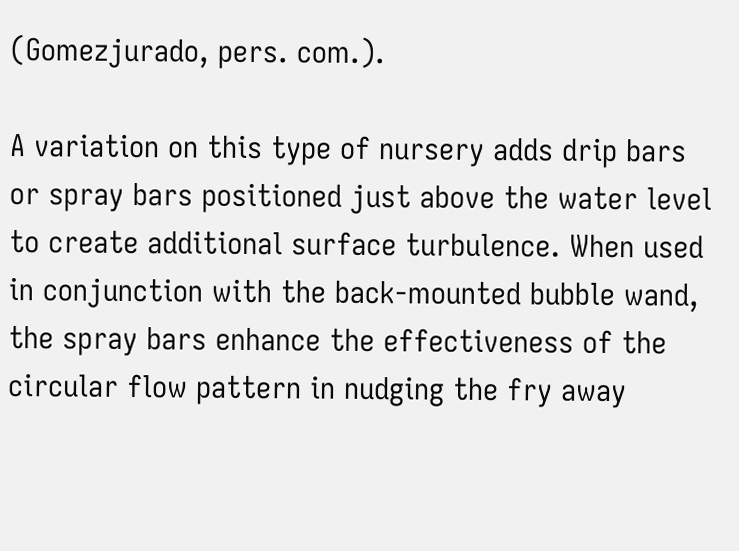(Gomezjurado, pers. com.).

A variation on this type of nursery adds drip bars or spray bars positioned just above the water level to create additional surface turbulence. When used in conjunction with the back-mounted bubble wand, the spray bars enhance the effectiveness of the circular flow pattern in nudging the fry away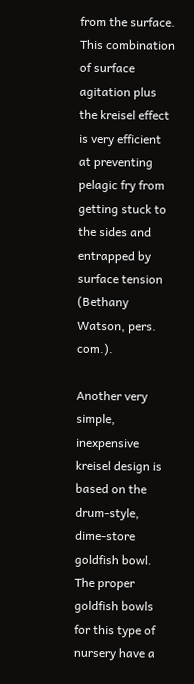from the surface. This combination of surface agitation plus the kreisel effect is very efficient at preventing pelagic fry from getting stuck to the sides and entrapped by surface tension (Bethany Watson, pers. com.).

Another very simple, inexpensive kreisel design is based on the drum-style, dime-store goldfish bowl. The proper goldfish bowls for this type of nursery have a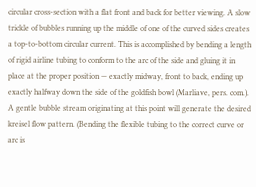circular cross-section with a flat front and back for better viewing. A slow trickle of bubbles running up the middle of one of the curved sides creates a top-to-bottom circular current. This is accomplished by bending a length of rigid airline tubing to conform to the arc of the side and gluing it in place at the proper position — exactly midway, front to back, ending up exactly halfway down the side of the goldfish bowl (Marliave, pers. com.). A gentle bubble stream originating at this point will generate the desired kreisel flow pattern. (Bending the flexible tubing to the correct curve or arc is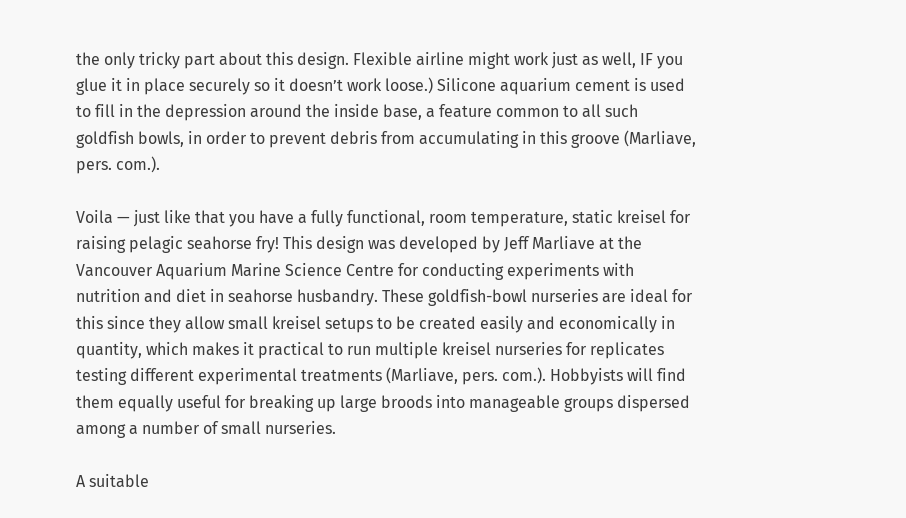the only tricky part about this design. Flexible airline might work just as well, IF you glue it in place securely so it doesn’t work loose.) Silicone aquarium cement is used to fill in the depression around the inside base, a feature common to all such goldfish bowls, in order to prevent debris from accumulating in this groove (Marliave, pers. com.).

Voila — just like that you have a fully functional, room temperature, static kreisel for raising pelagic seahorse fry! This design was developed by Jeff Marliave at the Vancouver Aquarium Marine Science Centre for conducting experiments with nutrition and diet in seahorse husbandry. These goldfish-bowl nurseries are ideal for this since they allow small kreisel setups to be created easily and economically in quantity, which makes it practical to run multiple kreisel nurseries for replicates testing different experimental treatments (Marliave, pers. com.). Hobbyists will find them equally useful for breaking up large broods into manageable groups dispersed among a number of small nurseries.

A suitable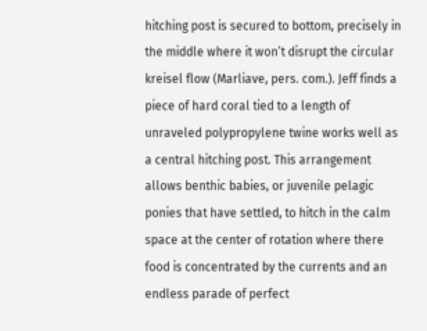hitching post is secured to bottom, precisely in the middle where it won’t disrupt the circular kreisel flow (Marliave, pers. com.). Jeff finds a piece of hard coral tied to a length of unraveled polypropylene twine works well as a central hitching post. This arrangement allows benthic babies, or juvenile pelagic ponies that have settled, to hitch in the calm space at the center of rotation where there food is concentrated by the currents and an endless parade of perfect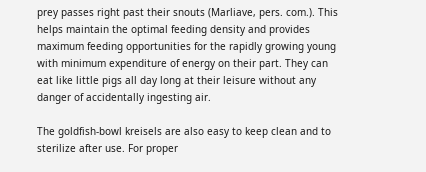prey passes right past their snouts (Marliave, pers. com.). This helps maintain the optimal feeding density and provides maximum feeding opportunities for the rapidly growing young with minimum expenditure of energy on their part. They can eat like little pigs all day long at their leisure without any danger of accidentally ingesting air.

The goldfish-bowl kreisels are also easy to keep clean and to sterilize after use. For proper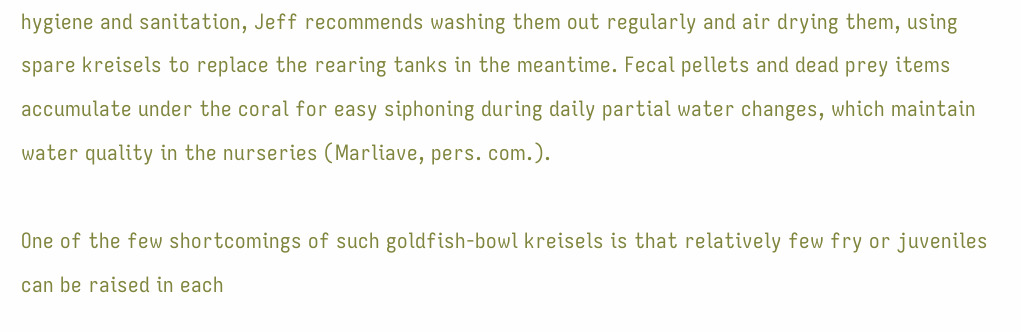hygiene and sanitation, Jeff recommends washing them out regularly and air drying them, using spare kreisels to replace the rearing tanks in the meantime. Fecal pellets and dead prey items accumulate under the coral for easy siphoning during daily partial water changes, which maintain water quality in the nurseries (Marliave, pers. com.).

One of the few shortcomings of such goldfish-bowl kreisels is that relatively few fry or juveniles can be raised in each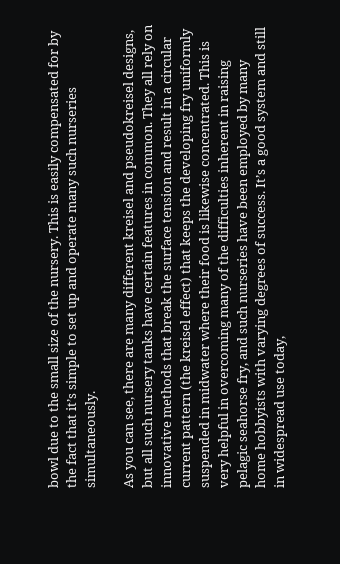bowl due to the small size of the nursery. This is easily compensated for by the fact that it’s simple to set up and operate many such nurseries simultaneously.

As you can see, there are many different kreisel and pseudokreisel designs, but all such nursery tanks have certain features in common. They all rely on innovative methods that break the surface tension and result in a circular current pattern (the kreisel effect) that keeps the developing fry uniformly suspended in midwater where their food is likewise concentrated. This is very helpful in overcoming many of the difficulties inherent in raising pelagic seahorse fry, and such nurseries have been employed by many home hobbyists with varying degrees of success. It’s a good system and still in widespread use today,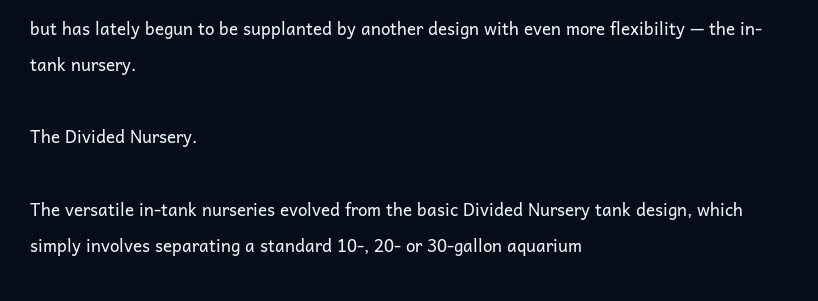but has lately begun to be supplanted by another design with even more flexibility — the in-tank nursery.

The Divided Nursery.

The versatile in-tank nurseries evolved from the basic Divided Nursery tank design, which simply involves separating a standard 10-, 20- or 30-gallon aquarium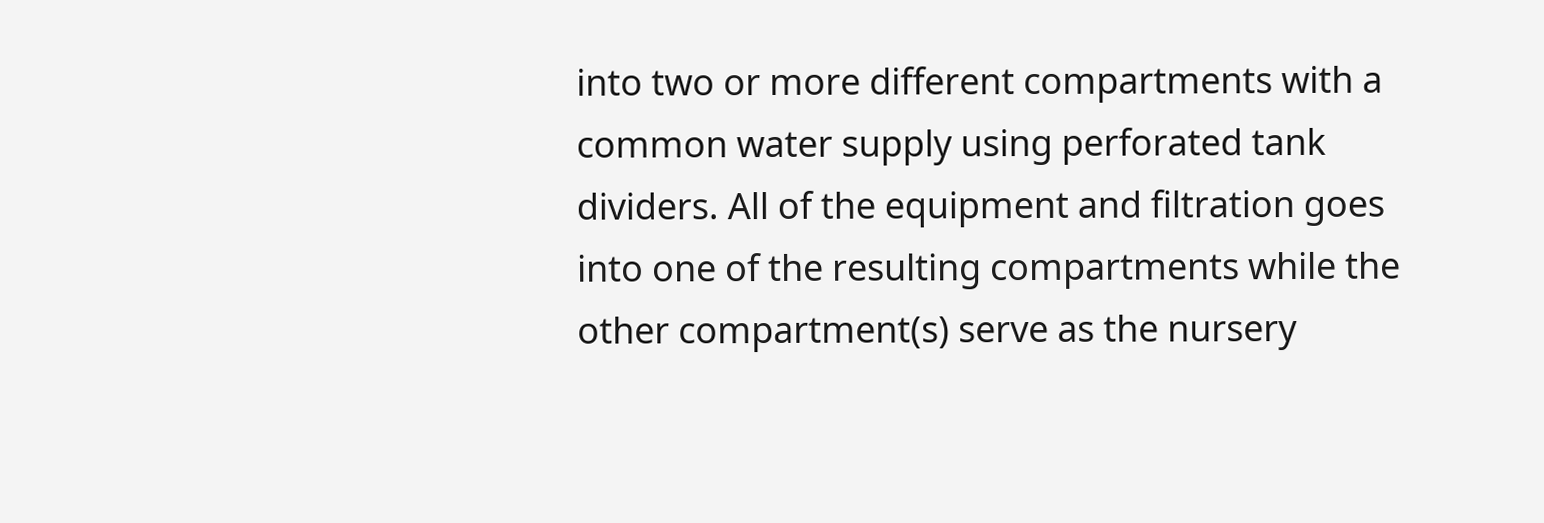into two or more different compartments with a common water supply using perforated tank dividers. All of the equipment and filtration goes into one of the resulting compartments while the other compartment(s) serve as the nursery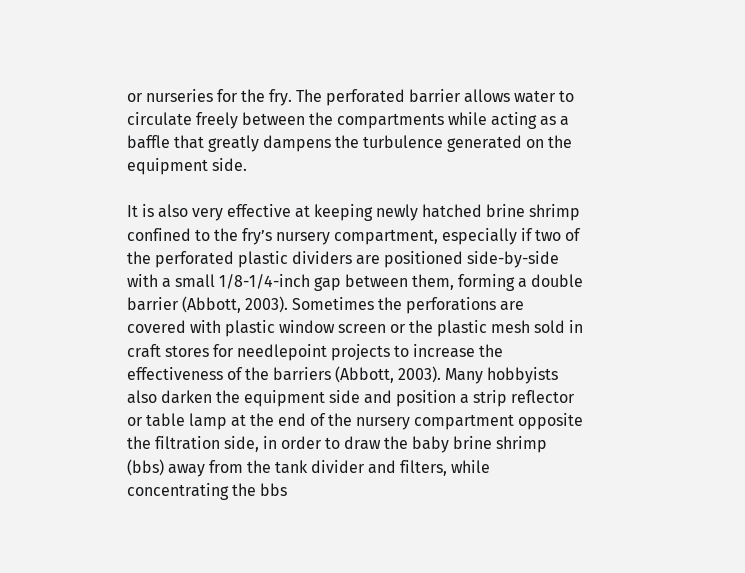or nurseries for the fry. The perforated barrier allows water to circulate freely between the compartments while acting as a baffle that greatly dampens the turbulence generated on the equipment side.

It is also very effective at keeping newly hatched brine shrimp confined to the fry’s nursery compartment, especially if two of the perforated plastic dividers are positioned side-by-side with a small 1/8-1/4-inch gap between them, forming a double barrier (Abbott, 2003). Sometimes the perforations are covered with plastic window screen or the plastic mesh sold in craft stores for needlepoint projects to increase the effectiveness of the barriers (Abbott, 2003). Many hobbyists also darken the equipment side and position a strip reflector or table lamp at the end of the nursery compartment opposite the filtration side, in order to draw the baby brine shrimp (bbs) away from the tank divider and filters, while concentrating the bbs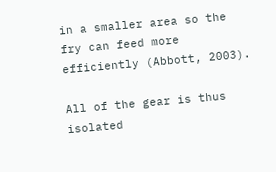in a smaller area so the fry can feed more efficiently (Abbott, 2003).

All of the gear is thus isolated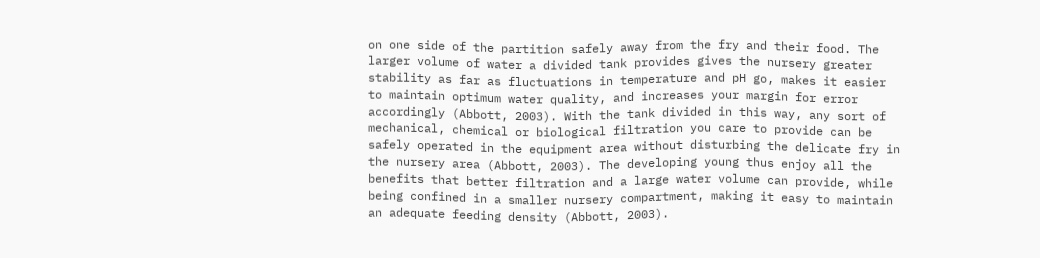on one side of the partition safely away from the fry and their food. The larger volume of water a divided tank provides gives the nursery greater stability as far as fluctuations in temperature and pH go, makes it easier to maintain optimum water quality, and increases your margin for error accordingly (Abbott, 2003). With the tank divided in this way, any sort of mechanical, chemical or biological filtration you care to provide can be safely operated in the equipment area without disturbing the delicate fry in the nursery area (Abbott, 2003). The developing young thus enjoy all the benefits that better filtration and a large water volume can provide, while being confined in a smaller nursery compartment, making it easy to maintain an adequate feeding density (Abbott, 2003).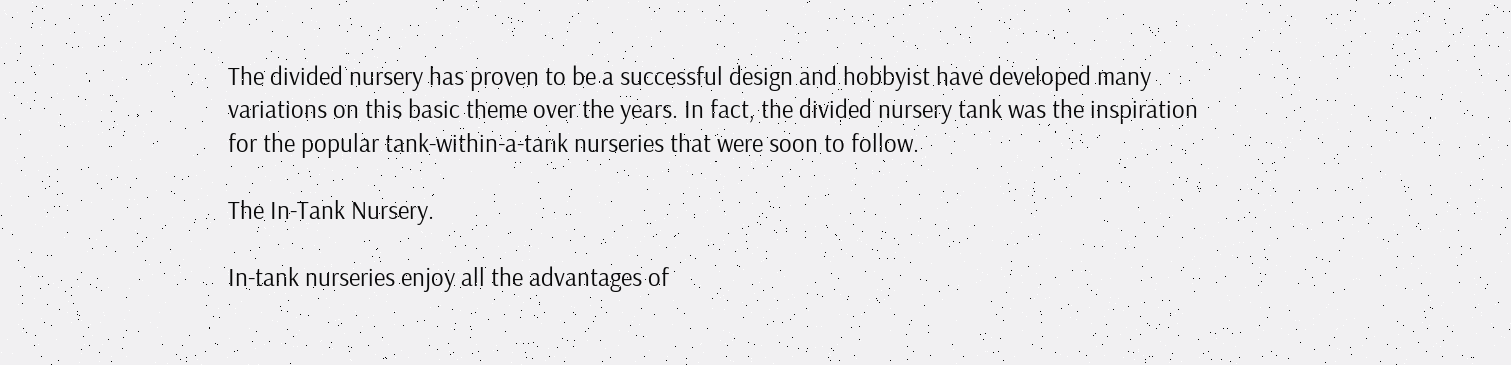The divided nursery has proven to be a successful design and hobbyist have developed many variations on this basic theme over the years. In fact, the divided nursery tank was the inspiration for the popular tank-within-a-tank nurseries that were soon to follow.

The In-Tank Nursery.

In-tank nurseries enjoy all the advantages of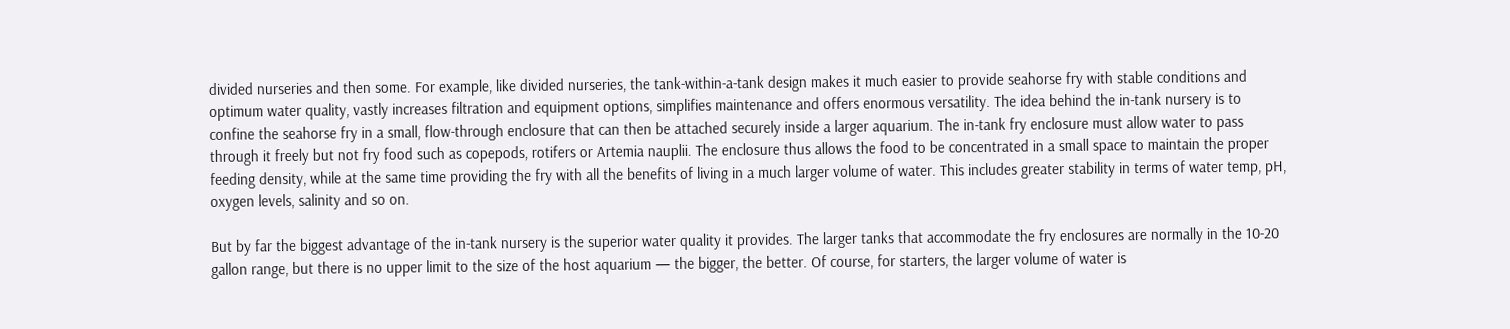divided nurseries and then some. For example, like divided nurseries, the tank-within-a-tank design makes it much easier to provide seahorse fry with stable conditions and optimum water quality, vastly increases filtration and equipment options, simplifies maintenance and offers enormous versatility. The idea behind the in-tank nursery is to confine the seahorse fry in a small, flow-through enclosure that can then be attached securely inside a larger aquarium. The in-tank fry enclosure must allow water to pass through it freely but not fry food such as copepods, rotifers or Artemia nauplii. The enclosure thus allows the food to be concentrated in a small space to maintain the proper feeding density, while at the same time providing the fry with all the benefits of living in a much larger volume of water. This includes greater stability in terms of water temp, pH, oxygen levels, salinity and so on.

But by far the biggest advantage of the in-tank nursery is the superior water quality it provides. The larger tanks that accommodate the fry enclosures are normally in the 10-20 gallon range, but there is no upper limit to the size of the host aquarium — the bigger, the better. Of course, for starters, the larger volume of water is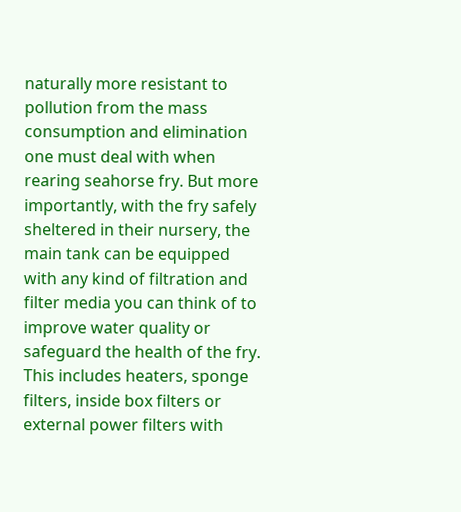naturally more resistant to pollution from the mass consumption and elimination one must deal with when rearing seahorse fry. But more importantly, with the fry safely sheltered in their nursery, the main tank can be equipped with any kind of filtration and filter media you can think of to improve water quality or safeguard the health of the fry. This includes heaters, sponge filters, inside box filters or external power filters with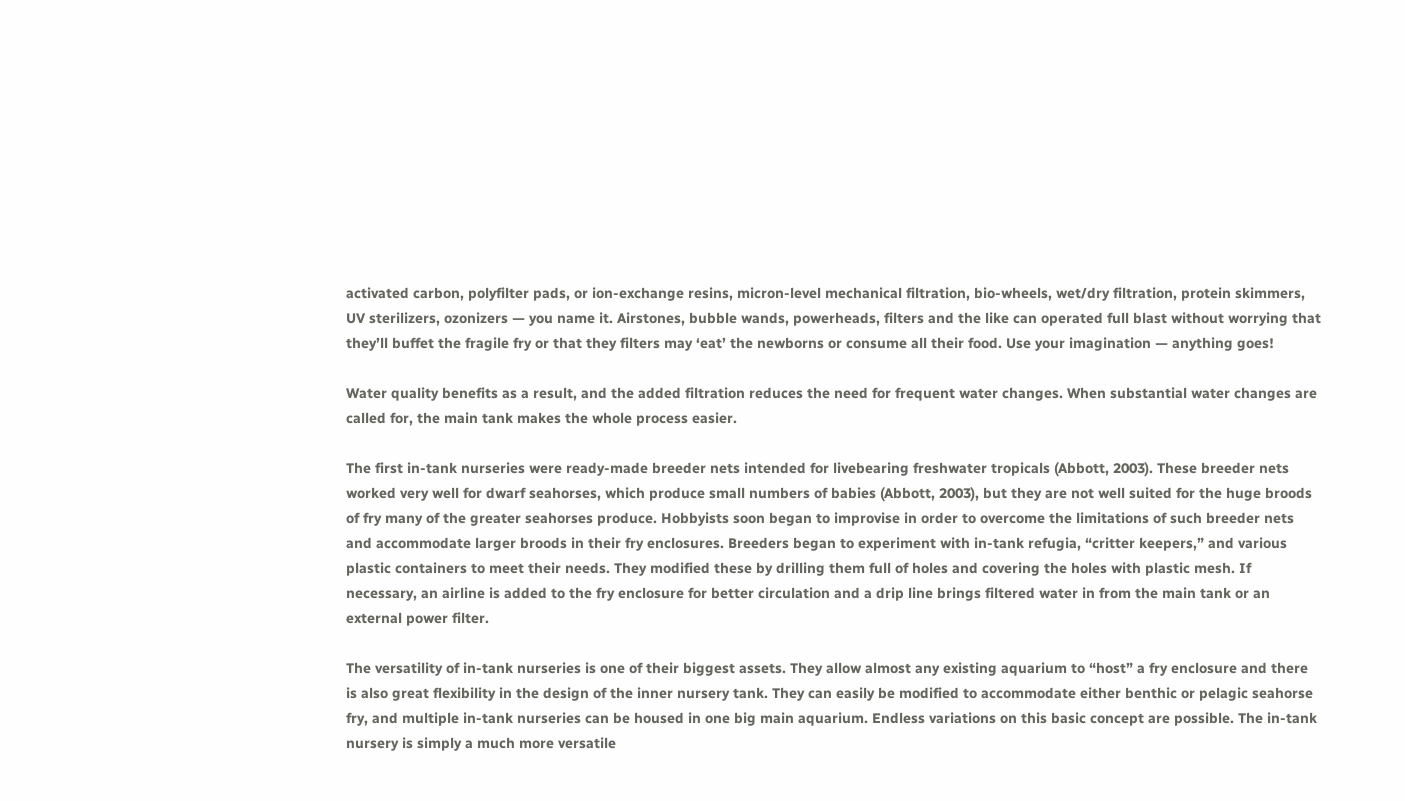activated carbon, polyfilter pads, or ion-exchange resins, micron-level mechanical filtration, bio-wheels, wet/dry filtration, protein skimmers, UV sterilizers, ozonizers — you name it. Airstones, bubble wands, powerheads, filters and the like can operated full blast without worrying that they’ll buffet the fragile fry or that they filters may ‘eat’ the newborns or consume all their food. Use your imagination — anything goes!

Water quality benefits as a result, and the added filtration reduces the need for frequent water changes. When substantial water changes are called for, the main tank makes the whole process easier.

The first in-tank nurseries were ready-made breeder nets intended for livebearing freshwater tropicals (Abbott, 2003). These breeder nets worked very well for dwarf seahorses, which produce small numbers of babies (Abbott, 2003), but they are not well suited for the huge broods of fry many of the greater seahorses produce. Hobbyists soon began to improvise in order to overcome the limitations of such breeder nets and accommodate larger broods in their fry enclosures. Breeders began to experiment with in-tank refugia, “critter keepers,” and various plastic containers to meet their needs. They modified these by drilling them full of holes and covering the holes with plastic mesh. If necessary, an airline is added to the fry enclosure for better circulation and a drip line brings filtered water in from the main tank or an external power filter.

The versatility of in-tank nurseries is one of their biggest assets. They allow almost any existing aquarium to “host” a fry enclosure and there is also great flexibility in the design of the inner nursery tank. They can easily be modified to accommodate either benthic or pelagic seahorse fry, and multiple in-tank nurseries can be housed in one big main aquarium. Endless variations on this basic concept are possible. The in-tank nursery is simply a much more versatile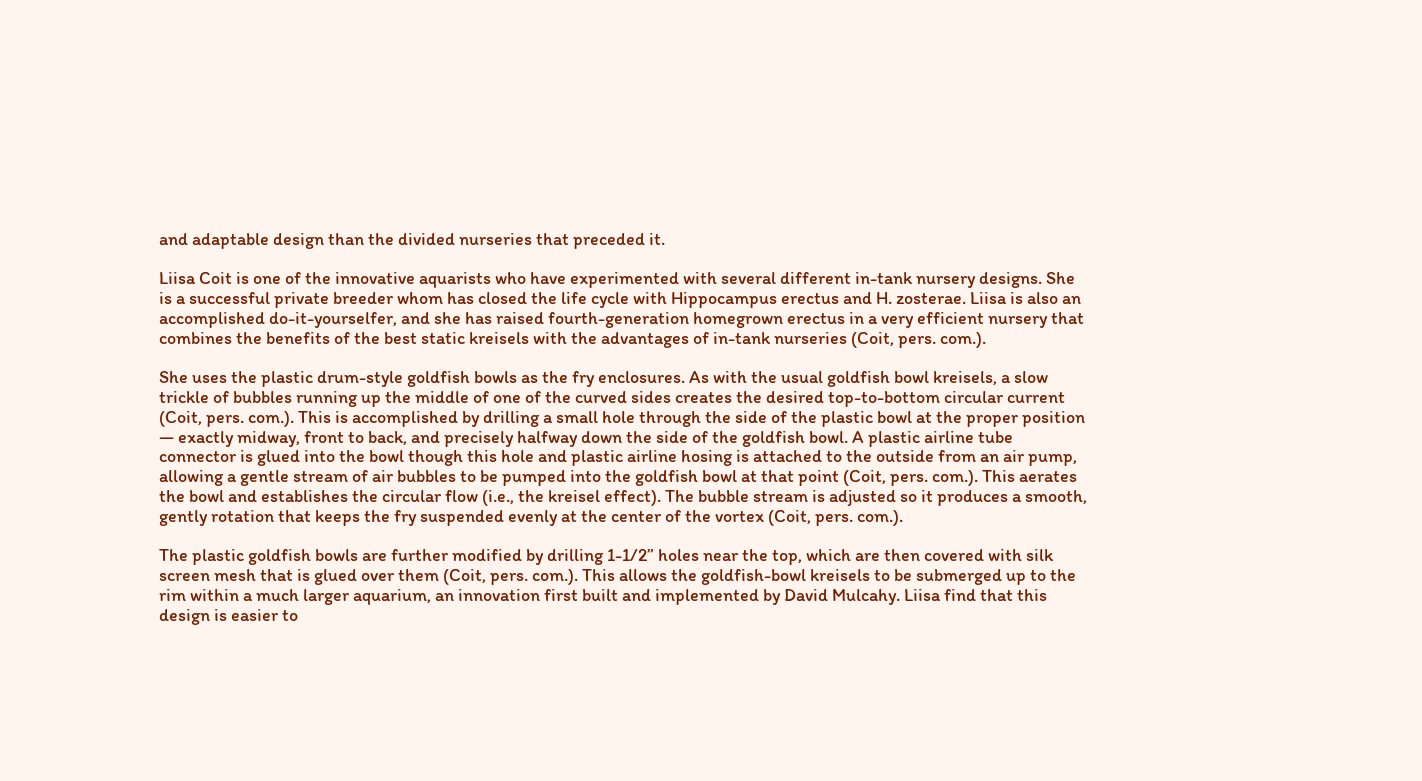and adaptable design than the divided nurseries that preceded it.

Liisa Coit is one of the innovative aquarists who have experimented with several different in-tank nursery designs. She is a successful private breeder whom has closed the life cycle with Hippocampus erectus and H. zosterae. Liisa is also an accomplished do-it-yourselfer, and she has raised fourth-generation homegrown erectus in a very efficient nursery that combines the benefits of the best static kreisels with the advantages of in-tank nurseries (Coit, pers. com.).

She uses the plastic drum-style goldfish bowls as the fry enclosures. As with the usual goldfish bowl kreisels, a slow trickle of bubbles running up the middle of one of the curved sides creates the desired top-to-bottom circular current (Coit, pers. com.). This is accomplished by drilling a small hole through the side of the plastic bowl at the proper position — exactly midway, front to back, and precisely halfway down the side of the goldfish bowl. A plastic airline tube connector is glued into the bowl though this hole and plastic airline hosing is attached to the outside from an air pump, allowing a gentle stream of air bubbles to be pumped into the goldfish bowl at that point (Coit, pers. com.). This aerates the bowl and establishes the circular flow (i.e., the kreisel effect). The bubble stream is adjusted so it produces a smooth, gently rotation that keeps the fry suspended evenly at the center of the vortex (Coit, pers. com.).

The plastic goldfish bowls are further modified by drilling 1-1/2” holes near the top, which are then covered with silk screen mesh that is glued over them (Coit, pers. com.). This allows the goldfish-bowl kreisels to be submerged up to the rim within a much larger aquarium, an innovation first built and implemented by David Mulcahy. Liisa find that this design is easier to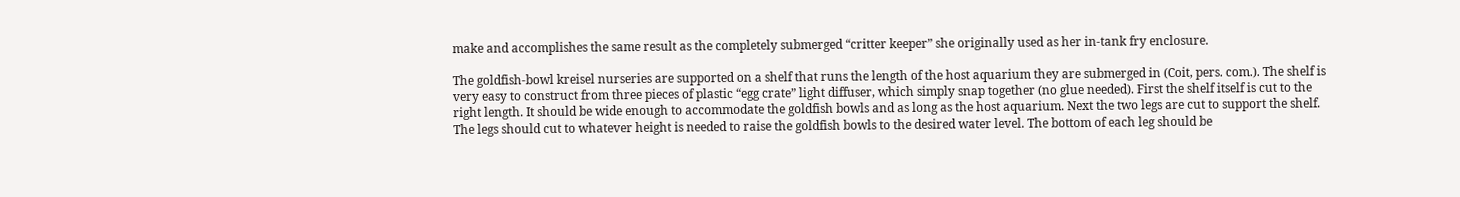make and accomplishes the same result as the completely submerged “critter keeper” she originally used as her in-tank fry enclosure.

The goldfish-bowl kreisel nurseries are supported on a shelf that runs the length of the host aquarium they are submerged in (Coit, pers. com.). The shelf is very easy to construct from three pieces of plastic “egg crate” light diffuser, which simply snap together (no glue needed). First the shelf itself is cut to the right length. It should be wide enough to accommodate the goldfish bowls and as long as the host aquarium. Next the two legs are cut to support the shelf. The legs should cut to whatever height is needed to raise the goldfish bowls to the desired water level. The bottom of each leg should be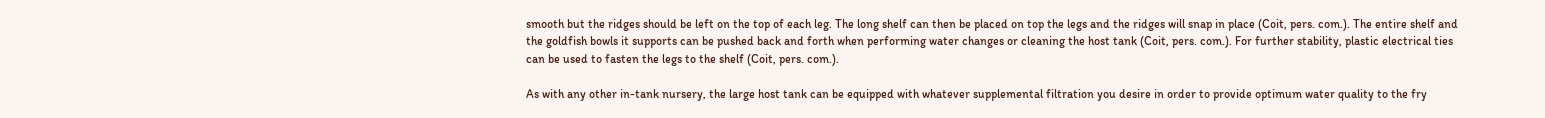smooth but the ridges should be left on the top of each leg. The long shelf can then be placed on top the legs and the ridges will snap in place (Coit, pers. com.). The entire shelf and the goldfish bowls it supports can be pushed back and forth when performing water changes or cleaning the host tank (Coit, pers. com.). For further stability, plastic electrical ties can be used to fasten the legs to the shelf (Coit, pers. com.).

As with any other in-tank nursery, the large host tank can be equipped with whatever supplemental filtration you desire in order to provide optimum water quality to the fry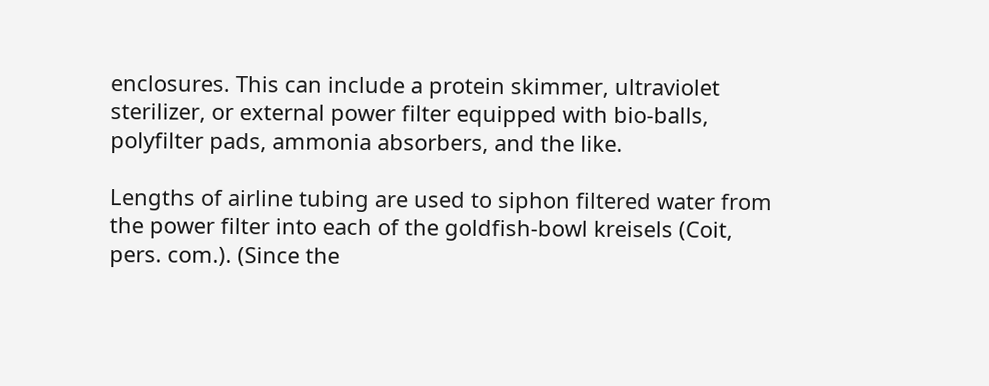enclosures. This can include a protein skimmer, ultraviolet sterilizer, or external power filter equipped with bio-balls, polyfilter pads, ammonia absorbers, and the like.

Lengths of airline tubing are used to siphon filtered water from the power filter into each of the goldfish-bowl kreisels (Coit, pers. com.). (Since the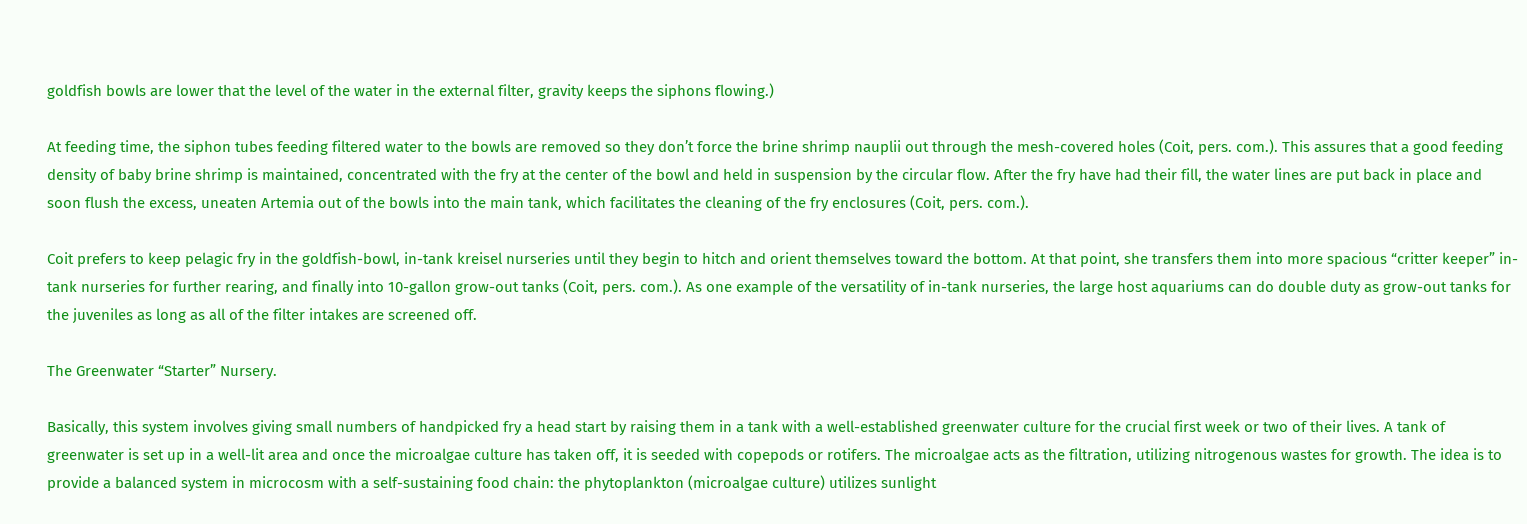goldfish bowls are lower that the level of the water in the external filter, gravity keeps the siphons flowing.)

At feeding time, the siphon tubes feeding filtered water to the bowls are removed so they don’t force the brine shrimp nauplii out through the mesh-covered holes (Coit, pers. com.). This assures that a good feeding density of baby brine shrimp is maintained, concentrated with the fry at the center of the bowl and held in suspension by the circular flow. After the fry have had their fill, the water lines are put back in place and soon flush the excess, uneaten Artemia out of the bowls into the main tank, which facilitates the cleaning of the fry enclosures (Coit, pers. com.).

Coit prefers to keep pelagic fry in the goldfish-bowl, in-tank kreisel nurseries until they begin to hitch and orient themselves toward the bottom. At that point, she transfers them into more spacious “critter keeper” in-tank nurseries for further rearing, and finally into 10-gallon grow-out tanks (Coit, pers. com.). As one example of the versatility of in-tank nurseries, the large host aquariums can do double duty as grow-out tanks for the juveniles as long as all of the filter intakes are screened off.

The Greenwater “Starter” Nursery.

Basically, this system involves giving small numbers of handpicked fry a head start by raising them in a tank with a well-established greenwater culture for the crucial first week or two of their lives. A tank of greenwater is set up in a well-lit area and once the microalgae culture has taken off, it is seeded with copepods or rotifers. The microalgae acts as the filtration, utilizing nitrogenous wastes for growth. The idea is to provide a balanced system in microcosm with a self-sustaining food chain: the phytoplankton (microalgae culture) utilizes sunlight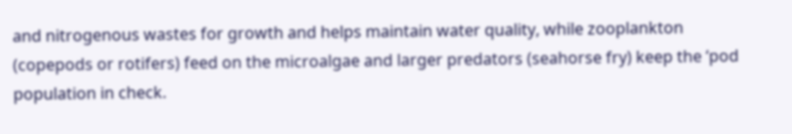and nitrogenous wastes for growth and helps maintain water quality, while zooplankton (copepods or rotifers) feed on the microalgae and larger predators (seahorse fry) keep the ‘pod population in check.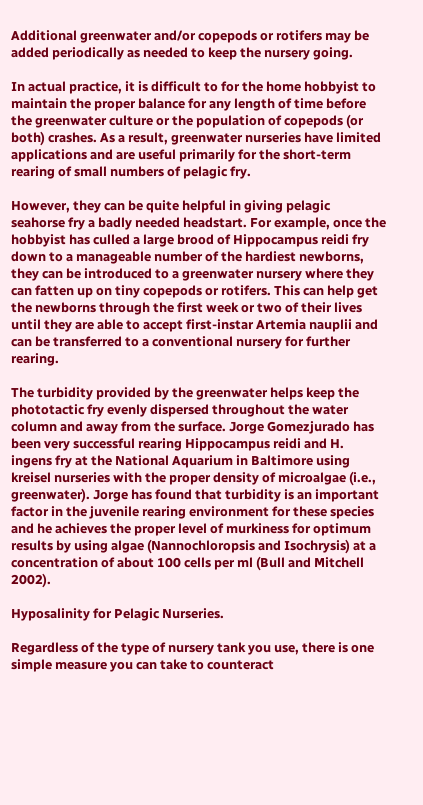Additional greenwater and/or copepods or rotifers may be added periodically as needed to keep the nursery going.

In actual practice, it is difficult to for the home hobbyist to maintain the proper balance for any length of time before the greenwater culture or the population of copepods (or both) crashes. As a result, greenwater nurseries have limited applications and are useful primarily for the short-term rearing of small numbers of pelagic fry.

However, they can be quite helpful in giving pelagic seahorse fry a badly needed headstart. For example, once the hobbyist has culled a large brood of Hippocampus reidi fry down to a manageable number of the hardiest newborns, they can be introduced to a greenwater nursery where they can fatten up on tiny copepods or rotifers. This can help get the newborns through the first week or two of their lives until they are able to accept first-instar Artemia nauplii and can be transferred to a conventional nursery for further rearing.

The turbidity provided by the greenwater helps keep the phototactic fry evenly dispersed throughout the water column and away from the surface. Jorge Gomezjurado has been very successful rearing Hippocampus reidi and H. ingens fry at the National Aquarium in Baltimore using kreisel nurseries with the proper density of microalgae (i.e., greenwater). Jorge has found that turbidity is an important factor in the juvenile rearing environment for these species and he achieves the proper level of murkiness for optimum results by using algae (Nannochloropsis and Isochrysis) at a concentration of about 100 cells per ml (Bull and Mitchell 2002).

Hyposalinity for Pelagic Nurseries.

Regardless of the type of nursery tank you use, there is one simple measure you can take to counteract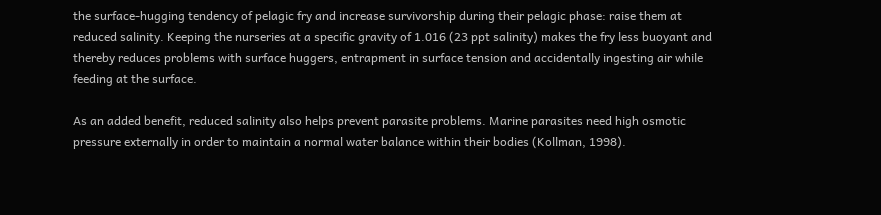the surface-hugging tendency of pelagic fry and increase survivorship during their pelagic phase: raise them at reduced salinity. Keeping the nurseries at a specific gravity of 1.016 (23 ppt salinity) makes the fry less buoyant and thereby reduces problems with surface huggers, entrapment in surface tension and accidentally ingesting air while feeding at the surface.

As an added benefit, reduced salinity also helps prevent parasite problems. Marine parasites need high osmotic pressure externally in order to maintain a normal water balance within their bodies (Kollman, 1998).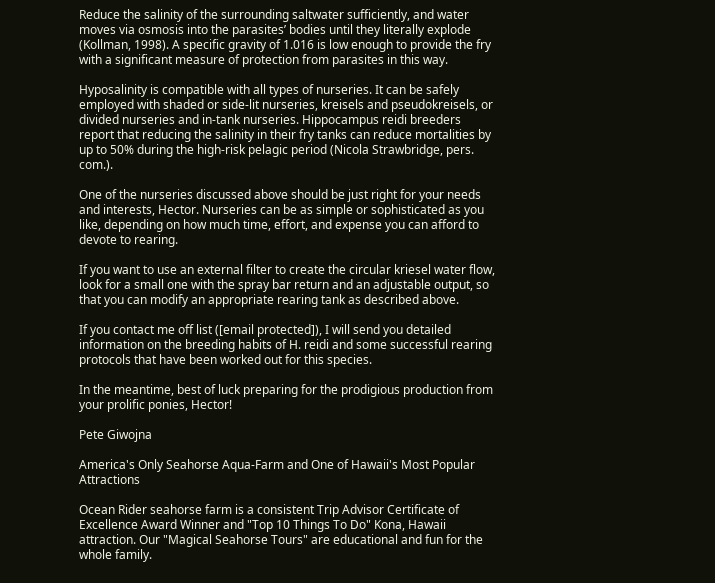Reduce the salinity of the surrounding saltwater sufficiently, and water moves via osmosis into the parasites’ bodies until they literally explode (Kollman, 1998). A specific gravity of 1.016 is low enough to provide the fry with a significant measure of protection from parasites in this way.

Hyposalinity is compatible with all types of nurseries. It can be safely employed with shaded or side-lit nurseries, kreisels and pseudokreisels, or divided nurseries and in-tank nurseries. Hippocampus reidi breeders report that reducing the salinity in their fry tanks can reduce mortalities by up to 50% during the high-risk pelagic period (Nicola Strawbridge, pers. com.).

One of the nurseries discussed above should be just right for your needs and interests, Hector. Nurseries can be as simple or sophisticated as you like, depending on how much time, effort, and expense you can afford to devote to rearing.

If you want to use an external filter to create the circular kriesel water flow, look for a small one with the spray bar return and an adjustable output, so that you can modify an appropriate rearing tank as described above.

If you contact me off list ([email protected]), I will send you detailed information on the breeding habits of H. reidi and some successful rearing protocols that have been worked out for this species.

In the meantime, best of luck preparing for the prodigious production from your prolific ponies, Hector!

Pete Giwojna

America's Only Seahorse Aqua-Farm and One of Hawaii's Most Popular Attractions

Ocean Rider seahorse farm is a consistent Trip Advisor Certificate of Excellence Award Winner and "Top 10 Things To Do" Kona, Hawaii attraction. Our "Magical Seahorse Tours" are educational and fun for the whole family.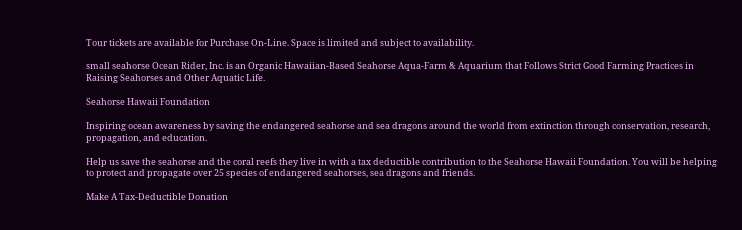Tour tickets are available for Purchase On-Line. Space is limited and subject to availability.

small seahorse Ocean Rider, Inc. is an Organic Hawaiian-Based Seahorse Aqua-Farm & Aquarium that Follows Strict Good Farming Practices in Raising Seahorses and Other Aquatic Life.

Seahorse Hawaii Foundation

Inspiring ocean awareness by saving the endangered seahorse and sea dragons around the world from extinction through conservation, research, propagation, and education.

Help us save the seahorse and the coral reefs they live in with a tax deductible contribution to the Seahorse Hawaii Foundation. You will be helping to protect and propagate over 25 species of endangered seahorses, sea dragons and friends.

Make A Tax-Deductible Donation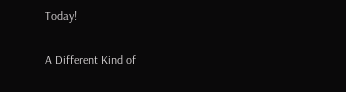Today!

A Different Kind of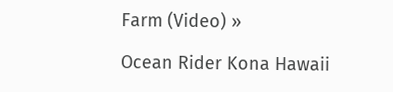Farm (Video) »

Ocean Rider Kona Hawaii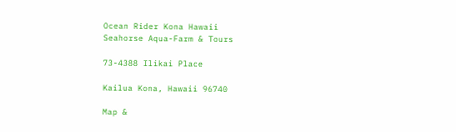Ocean Rider Kona Hawaii
Seahorse Aqua-Farm & Tours

73-4388 Ilikai Place

Kailua Kona, Hawaii 96740

Map &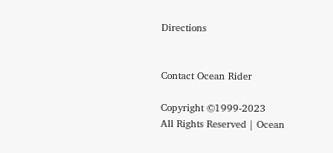Directions


Contact Ocean Rider

Copyright ©1999-2023
All Rights Reserved | Ocean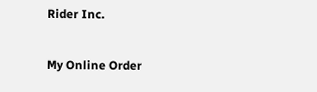Rider Inc.

My Online Order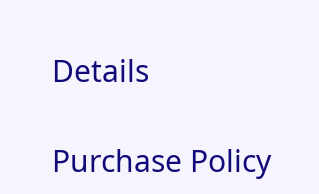Details

Purchase Policy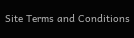Site Terms and Conditions